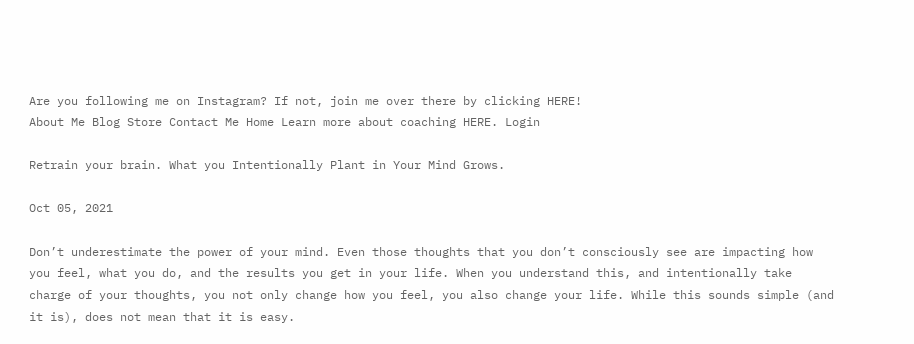Are you following me on Instagram? If not, join me over there by clicking HERE!
About Me Blog Store Contact Me Home Learn more about coaching HERE. Login

Retrain your brain. What you Intentionally Plant in Your Mind Grows.

Oct 05, 2021

Don’t underestimate the power of your mind. Even those thoughts that you don’t consciously see are impacting how you feel, what you do, and the results you get in your life. When you understand this, and intentionally take charge of your thoughts, you not only change how you feel, you also change your life. While this sounds simple (and it is), does not mean that it is easy.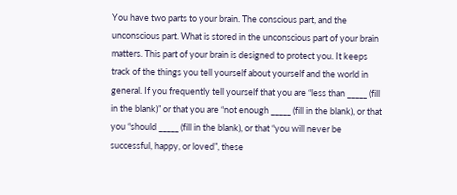You have two parts to your brain. The conscious part, and the unconscious part. What is stored in the unconscious part of your brain matters. This part of your brain is designed to protect you. It keeps track of the things you tell yourself about yourself and the world in general. If you frequently tell yourself that you are “less than _____ (fill in the blank)” or that you are “not enough _____ (fill in the blank), or that you “should _____ (fill in the blank), or that “you will never be successful, happy, or loved”, these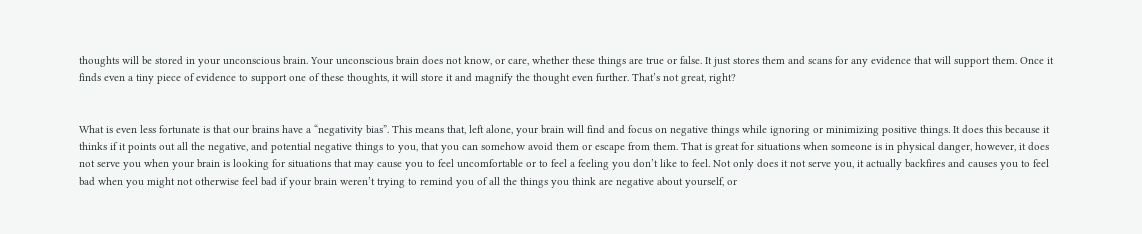thoughts will be stored in your unconscious brain. Your unconscious brain does not know, or care, whether these things are true or false. It just stores them and scans for any evidence that will support them. Once it finds even a tiny piece of evidence to support one of these thoughts, it will store it and magnify the thought even further. That’s not great, right?


What is even less fortunate is that our brains have a “negativity bias”. This means that, left alone, your brain will find and focus on negative things while ignoring or minimizing positive things. It does this because it thinks if it points out all the negative, and potential negative things to you, that you can somehow avoid them or escape from them. That is great for situations when someone is in physical danger, however, it does not serve you when your brain is looking for situations that may cause you to feel uncomfortable or to feel a feeling you don’t like to feel. Not only does it not serve you, it actually backfires and causes you to feel bad when you might not otherwise feel bad if your brain weren’t trying to remind you of all the things you think are negative about yourself, or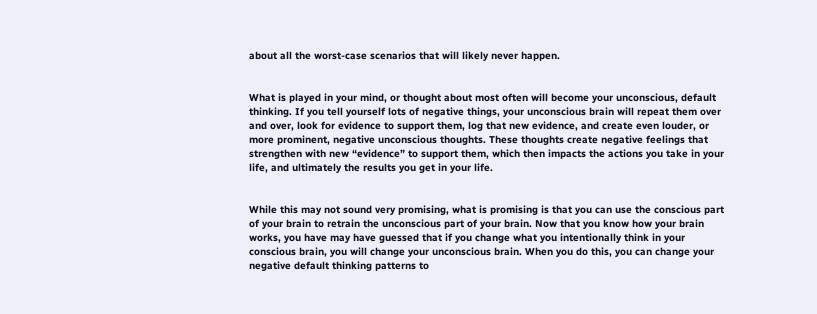about all the worst-case scenarios that will likely never happen.


What is played in your mind, or thought about most often will become your unconscious, default thinking. If you tell yourself lots of negative things, your unconscious brain will repeat them over and over, look for evidence to support them, log that new evidence, and create even louder, or more prominent, negative unconscious thoughts. These thoughts create negative feelings that strengthen with new “evidence” to support them, which then impacts the actions you take in your life, and ultimately the results you get in your life.


While this may not sound very promising, what is promising is that you can use the conscious part of your brain to retrain the unconscious part of your brain. Now that you know how your brain works, you have may have guessed that if you change what you intentionally think in your conscious brain, you will change your unconscious brain. When you do this, you can change your negative default thinking patterns to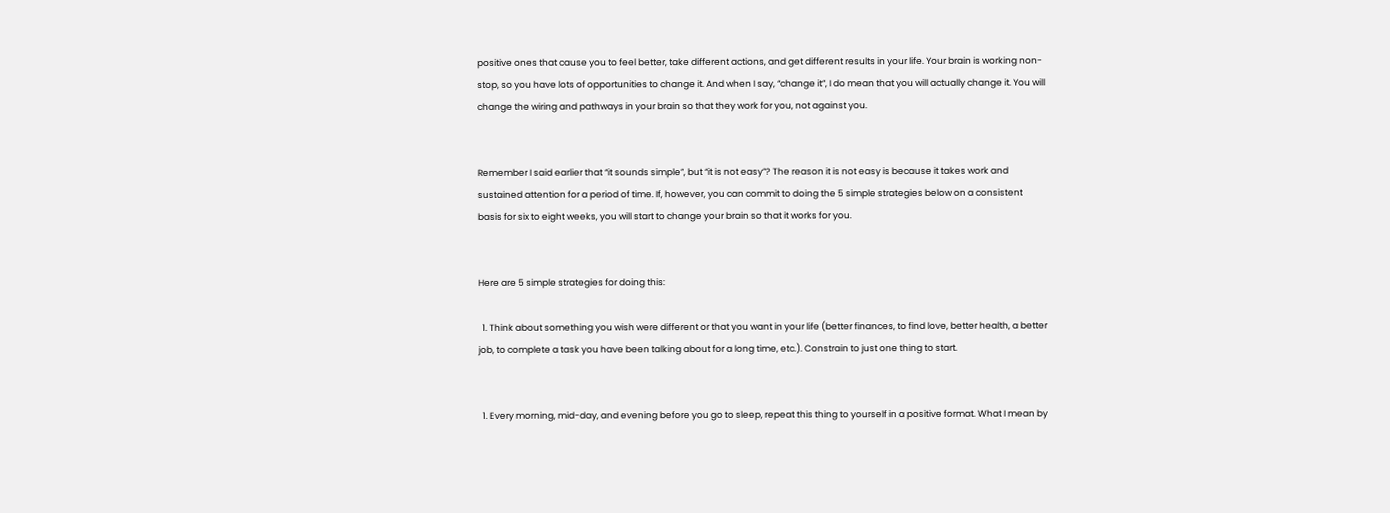positive ones that cause you to feel better, take different actions, and get different results in your life. Your brain is working non-stop, so you have lots of opportunities to change it. And when I say, “change it”, I do mean that you will actually change it. You will change the wiring and pathways in your brain so that they work for you, not against you.


Remember I said earlier that “it sounds simple”, but “it is not easy”? The reason it is not easy is because it takes work and sustained attention for a period of time. If, however, you can commit to doing the 5 simple strategies below on a consistent basis for six to eight weeks, you will start to change your brain so that it works for you.


Here are 5 simple strategies for doing this:

  1. Think about something you wish were different or that you want in your life (better finances, to find love, better health, a better job, to complete a task you have been talking about for a long time, etc.). Constrain to just one thing to start.


  1. Every morning, mid-day, and evening before you go to sleep, repeat this thing to yourself in a positive format. What I mean by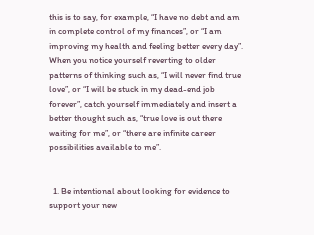this is to say, for example, “I have no debt and am in complete control of my finances”, or “I am improving my health and feeling better every day”. When you notice yourself reverting to older patterns of thinking such as, “I will never find true love”, or “I will be stuck in my dead-end job forever”, catch yourself immediately and insert a better thought such as, “true love is out there waiting for me”, or “there are infinite career possibilities available to me”.


  1. Be intentional about looking for evidence to support your new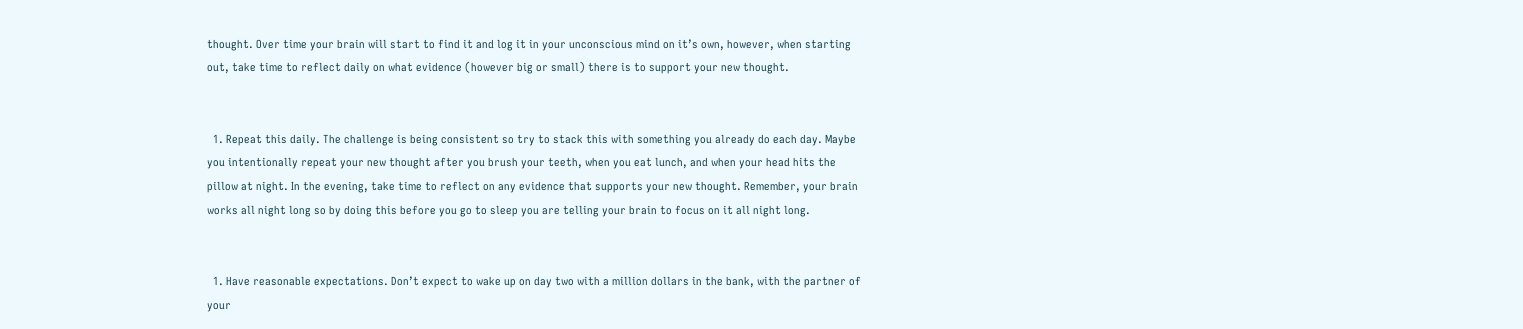thought. Over time your brain will start to find it and log it in your unconscious mind on it’s own, however, when starting out, take time to reflect daily on what evidence (however big or small) there is to support your new thought.


  1. Repeat this daily. The challenge is being consistent so try to stack this with something you already do each day. Maybe you intentionally repeat your new thought after you brush your teeth, when you eat lunch, and when your head hits the pillow at night. In the evening, take time to reflect on any evidence that supports your new thought. Remember, your brain works all night long so by doing this before you go to sleep you are telling your brain to focus on it all night long.


  1. Have reasonable expectations. Don’t expect to wake up on day two with a million dollars in the bank, with the partner of your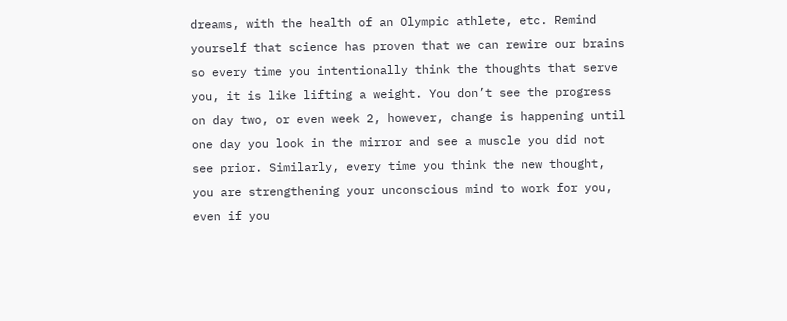dreams, with the health of an Olympic athlete, etc. Remind yourself that science has proven that we can rewire our brains so every time you intentionally think the thoughts that serve you, it is like lifting a weight. You don’t see the progress on day two, or even week 2, however, change is happening until one day you look in the mirror and see a muscle you did not see prior. Similarly, every time you think the new thought, you are strengthening your unconscious mind to work for you, even if you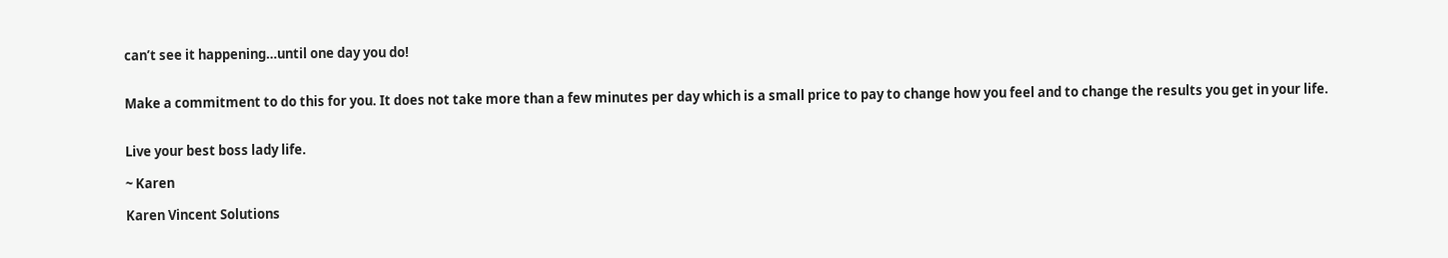can’t see it happening…until one day you do!


Make a commitment to do this for you. It does not take more than a few minutes per day which is a small price to pay to change how you feel and to change the results you get in your life.


Live your best boss lady life.

~ Karen

Karen Vincent Solutions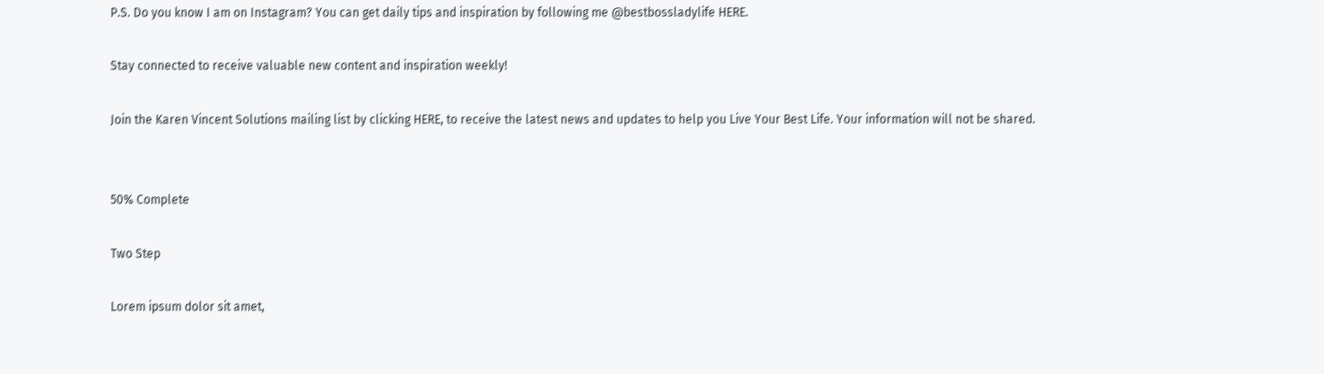P.S. Do you know I am on Instagram? You can get daily tips and inspiration by following me @bestbossladylife HERE.

Stay connected to receive valuable new content and inspiration weekly!

Join the Karen Vincent Solutions mailing list by clicking HERE, to receive the latest news and updates to help you Live Your Best Life. Your information will not be shared.


50% Complete

Two Step

Lorem ipsum dolor sit amet,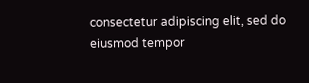consectetur adipiscing elit, sed do eiusmod tempor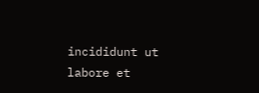incididunt ut labore et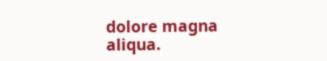dolore magna aliqua.